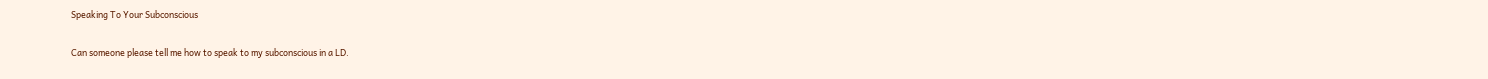Speaking To Your Subconscious

Can someone please tell me how to speak to my subconscious in a LD.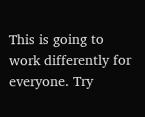This is going to work differently for everyone. Try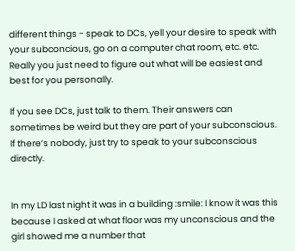different things - speak to DCs, yell your desire to speak with your subconcious, go on a computer chat room, etc. etc. Really you just need to figure out what will be easiest and best for you personally.

If you see DCs, just talk to them. Their answers can sometimes be weird but they are part of your subconscious.
If there’s nobody, just try to speak to your subconscious directly.


In my LD last night it was in a building :smile: I know it was this because I asked at what floor was my unconscious and the girl showed me a number that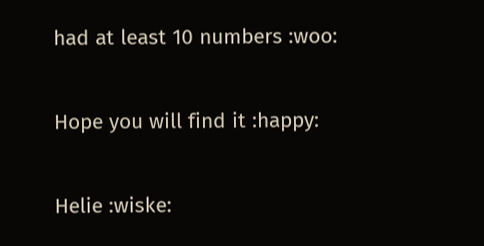had at least 10 numbers :woo:

Hope you will find it :happy:

Helie :wiske: